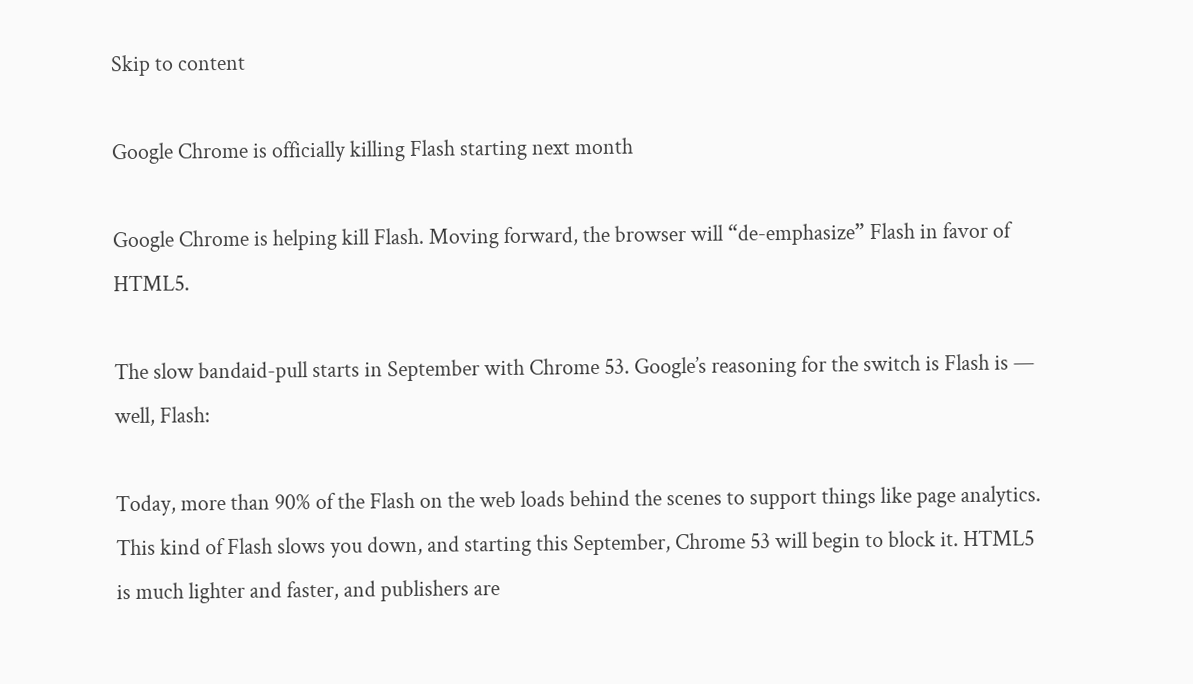Skip to content

Google Chrome is officially killing Flash starting next month

Google Chrome is helping kill Flash. Moving forward, the browser will “de-emphasize” Flash in favor of HTML5.

The slow bandaid-pull starts in September with Chrome 53. Google’s reasoning for the switch is Flash is — well, Flash:

Today, more than 90% of the Flash on the web loads behind the scenes to support things like page analytics. This kind of Flash slows you down, and starting this September, Chrome 53 will begin to block it. HTML5 is much lighter and faster, and publishers are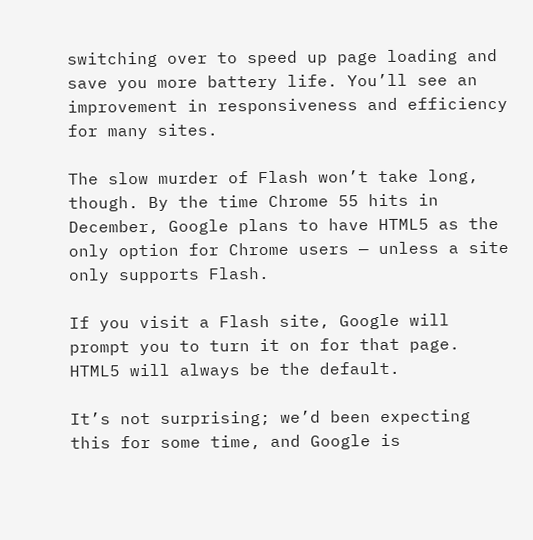switching over to speed up page loading and save you more battery life. You’ll see an improvement in responsiveness and efficiency for many sites.

The slow murder of Flash won’t take long, though. By the time Chrome 55 hits in December, Google plans to have HTML5 as the only option for Chrome users — unless a site only supports Flash.

If you visit a Flash site, Google will prompt you to turn it on for that page. HTML5 will always be the default.

It’s not surprising; we’d been expecting this for some time, and Google is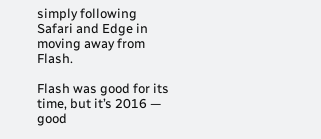simply following Safari and Edge in moving away from Flash.

Flash was good for its time, but it’s 2016 — good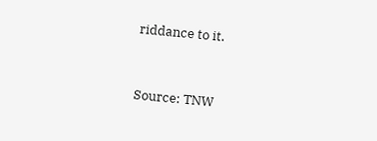riddance to it.


Source: TNW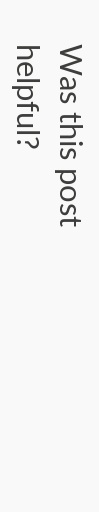Was this post helpful?